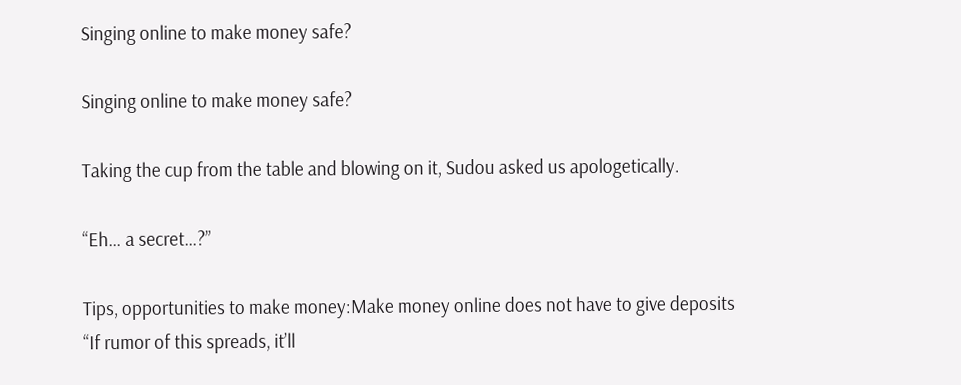Singing online to make money safe?

Singing online to make money safe?

Taking the cup from the table and blowing on it, Sudou asked us apologetically.

“Eh… a secret…?”

Tips, opportunities to make money:Make money online does not have to give deposits
“If rumor of this spreads, it’ll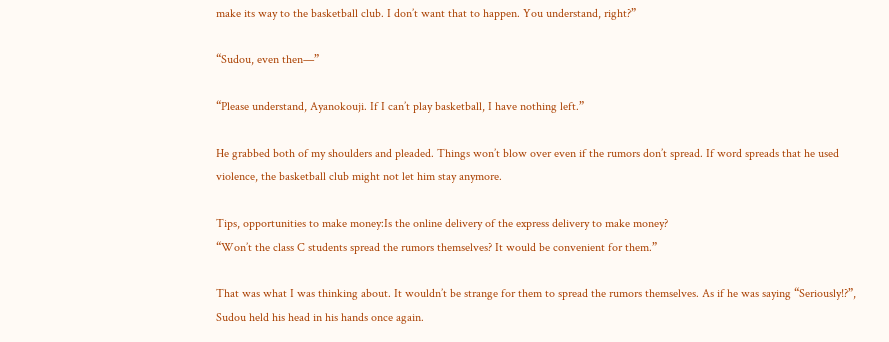make its way to the basketball club. I don’t want that to happen. You understand, right?”

“Sudou, even then—”

“Please understand, Ayanokouji. If I can’t play basketball, I have nothing left.”

He grabbed both of my shoulders and pleaded. Things won’t blow over even if the rumors don’t spread. If word spreads that he used violence, the basketball club might not let him stay anymore.

Tips, opportunities to make money:Is the online delivery of the express delivery to make money?
“Won’t the class C students spread the rumors themselves? It would be convenient for them.”

That was what I was thinking about. It wouldn’t be strange for them to spread the rumors themselves. As if he was saying “Seriously!?”, Sudou held his head in his hands once again.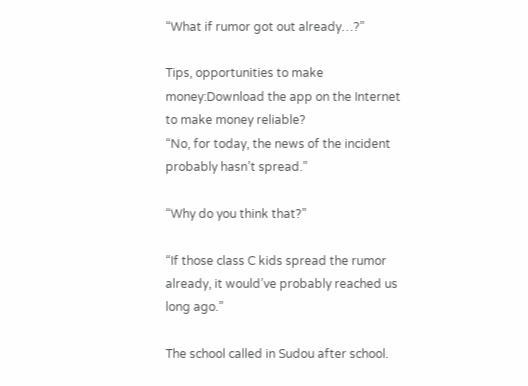“What if rumor got out already…?”

Tips, opportunities to make money:Download the app on the Internet to make money reliable?
“No, for today, the news of the incident probably hasn’t spread.”

“Why do you think that?”

“If those class C kids spread the rumor already, it would’ve probably reached us long ago.”

The school called in Sudou after school.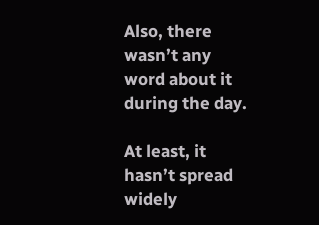Also, there wasn’t any word about it during the day.

At least, it hasn’t spread widely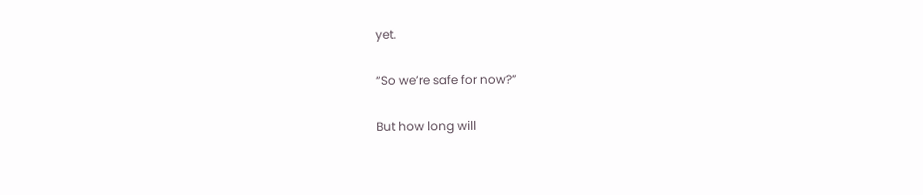yet.

“So we’re safe for now?”

But how long will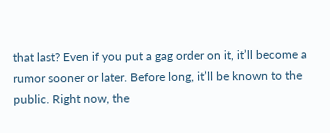that last? Even if you put a gag order on it, it’ll become a rumor sooner or later. Before long, it’ll be known to the public. Right now, the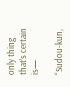only thing that’s certain is—

“Sudou-kun,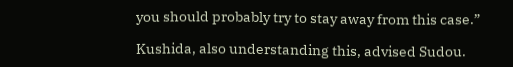you should probably try to stay away from this case.”

Kushida, also understanding this, advised Sudou.